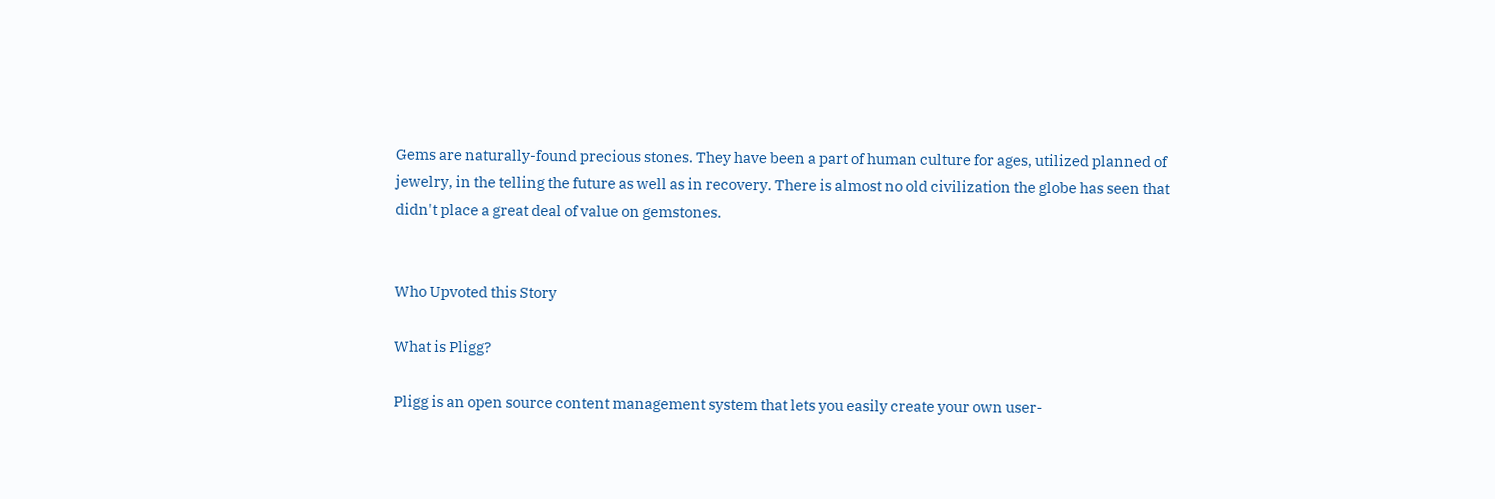Gems are naturally-found precious stones. They have been a part of human culture for ages, utilized planned of jewelry, in the telling the future as well as in recovery. There is almost no old civilization the globe has seen that didn't place a great deal of value on gemstones.


Who Upvoted this Story

What is Pligg?

Pligg is an open source content management system that lets you easily create your own user-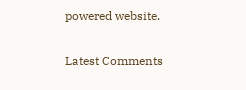powered website.

Latest Comments